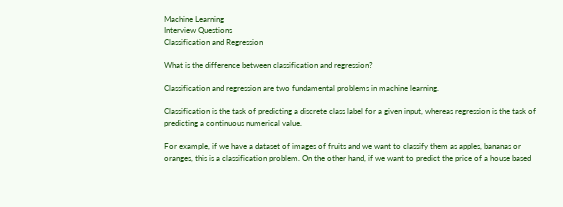Machine Learning
Interview Questions
Classification and Regression

What is the difference between classification and regression?

Classification and regression are two fundamental problems in machine learning.

Classification is the task of predicting a discrete class label for a given input, whereas regression is the task of predicting a continuous numerical value.

For example, if we have a dataset of images of fruits and we want to classify them as apples, bananas or oranges, this is a classification problem. On the other hand, if we want to predict the price of a house based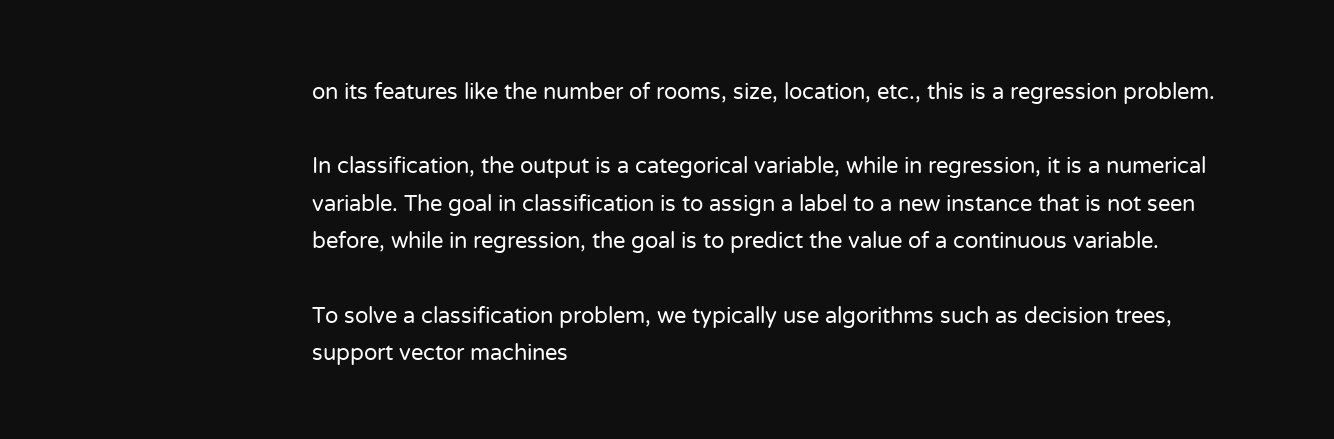on its features like the number of rooms, size, location, etc., this is a regression problem.

In classification, the output is a categorical variable, while in regression, it is a numerical variable. The goal in classification is to assign a label to a new instance that is not seen before, while in regression, the goal is to predict the value of a continuous variable.

To solve a classification problem, we typically use algorithms such as decision trees, support vector machines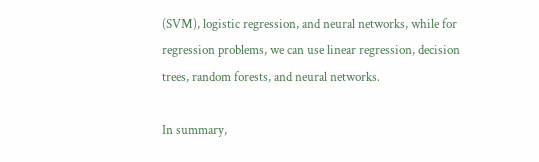(SVM), logistic regression, and neural networks, while for regression problems, we can use linear regression, decision trees, random forests, and neural networks.

In summary,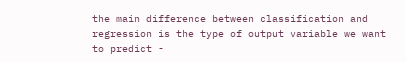the main difference between classification and regression is the type of output variable we want to predict -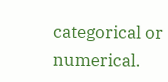categorical or numerical.